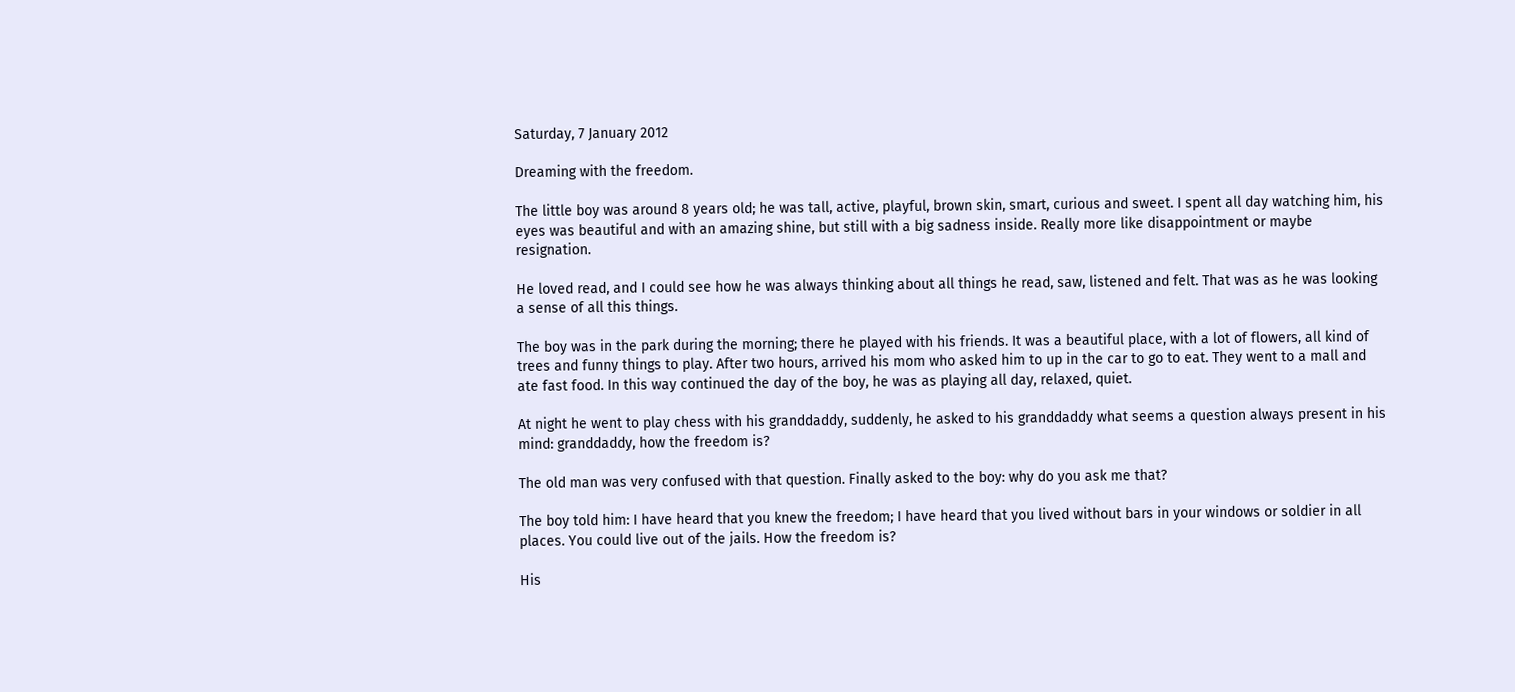Saturday, 7 January 2012

Dreaming with the freedom.

The little boy was around 8 years old; he was tall, active, playful, brown skin, smart, curious and sweet. I spent all day watching him, his eyes was beautiful and with an amazing shine, but still with a big sadness inside. Really more like disappointment or maybe resignation.

He loved read, and I could see how he was always thinking about all things he read, saw, listened and felt. That was as he was looking a sense of all this things.

The boy was in the park during the morning; there he played with his friends. It was a beautiful place, with a lot of flowers, all kind of trees and funny things to play. After two hours, arrived his mom who asked him to up in the car to go to eat. They went to a mall and ate fast food. In this way continued the day of the boy, he was as playing all day, relaxed, quiet.

At night he went to play chess with his granddaddy, suddenly, he asked to his granddaddy what seems a question always present in his mind: granddaddy, how the freedom is?

The old man was very confused with that question. Finally asked to the boy: why do you ask me that?

The boy told him: I have heard that you knew the freedom; I have heard that you lived without bars in your windows or soldier in all places. You could live out of the jails. How the freedom is?

His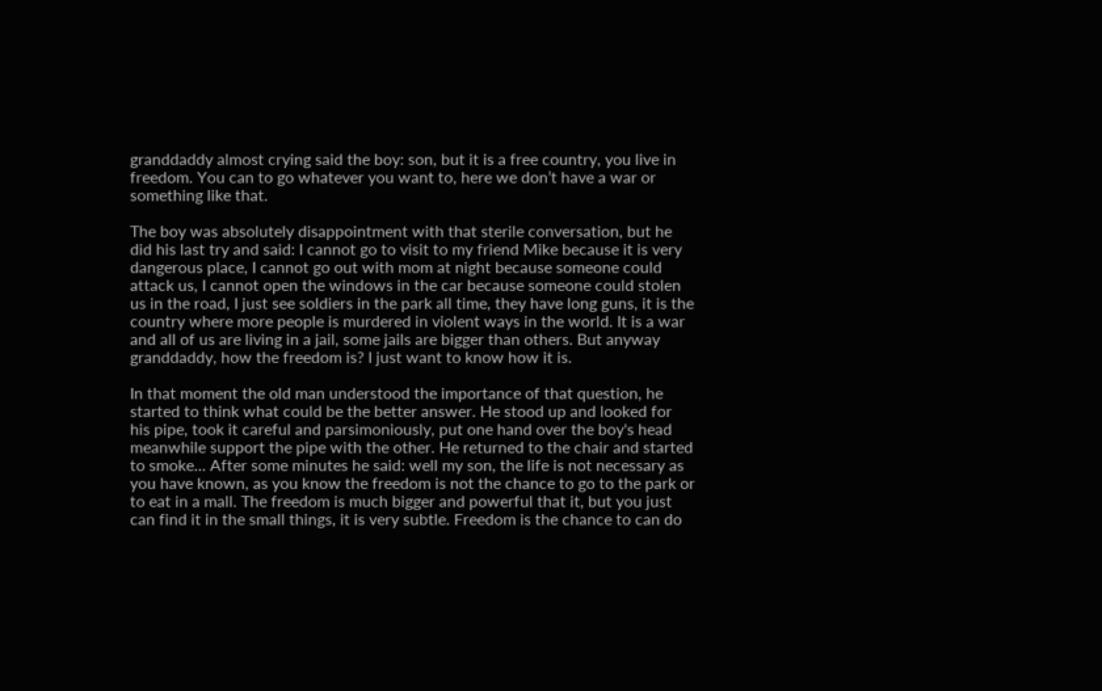granddaddy almost crying said the boy: son, but it is a free country, you live in freedom. You can to go whatever you want to, here we don’t have a war or something like that.

The boy was absolutely disappointment with that sterile conversation, but he did his last try and said: I cannot go to visit to my friend Mike because it is very dangerous place, I cannot go out with mom at night because someone could attack us, I cannot open the windows in the car because someone could stolen us in the road, I just see soldiers in the park all time, they have long guns, it is the country where more people is murdered in violent ways in the world. It is a war and all of us are living in a jail, some jails are bigger than others. But anyway granddaddy, how the freedom is? I just want to know how it is.

In that moment the old man understood the importance of that question, he started to think what could be the better answer. He stood up and looked for his pipe, took it careful and parsimoniously, put one hand over the boy's head meanwhile support the pipe with the other. He returned to the chair and started to smoke... After some minutes he said: well my son, the life is not necessary as you have known, as you know the freedom is not the chance to go to the park or to eat in a mall. The freedom is much bigger and powerful that it, but you just can find it in the small things, it is very subtle. Freedom is the chance to can do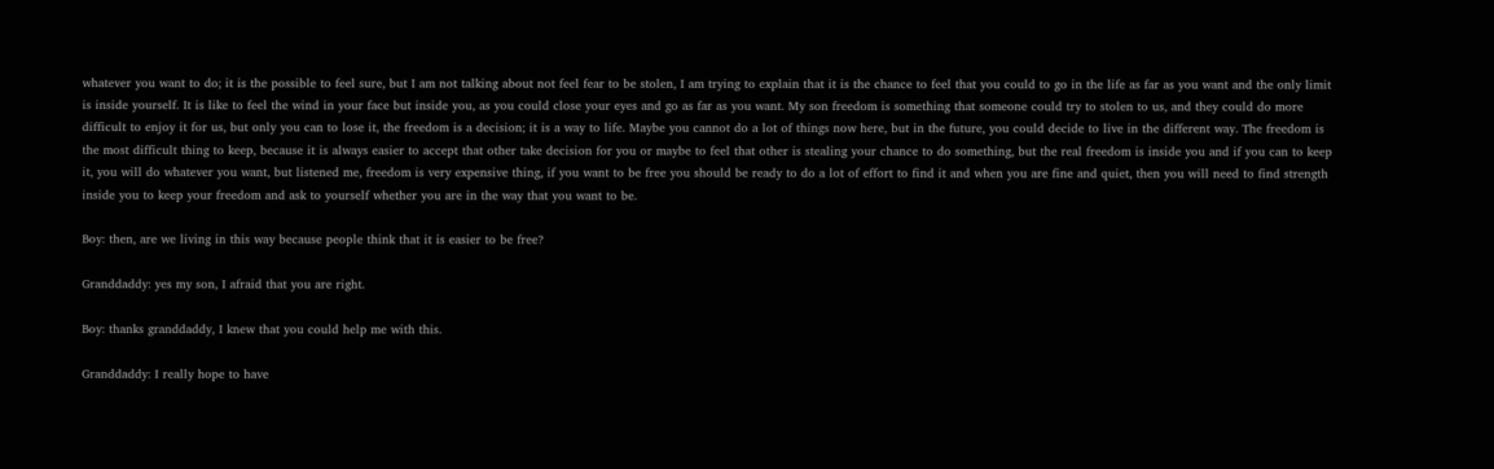whatever you want to do; it is the possible to feel sure, but I am not talking about not feel fear to be stolen, I am trying to explain that it is the chance to feel that you could to go in the life as far as you want and the only limit is inside yourself. It is like to feel the wind in your face but inside you, as you could close your eyes and go as far as you want. My son freedom is something that someone could try to stolen to us, and they could do more difficult to enjoy it for us, but only you can to lose it, the freedom is a decision; it is a way to life. Maybe you cannot do a lot of things now here, but in the future, you could decide to live in the different way. The freedom is the most difficult thing to keep, because it is always easier to accept that other take decision for you or maybe to feel that other is stealing your chance to do something, but the real freedom is inside you and if you can to keep it, you will do whatever you want, but listened me, freedom is very expensive thing, if you want to be free you should be ready to do a lot of effort to find it and when you are fine and quiet, then you will need to find strength inside you to keep your freedom and ask to yourself whether you are in the way that you want to be.

Boy: then, are we living in this way because people think that it is easier to be free?

Granddaddy: yes my son, I afraid that you are right.

Boy: thanks granddaddy, I knew that you could help me with this.

Granddaddy: I really hope to have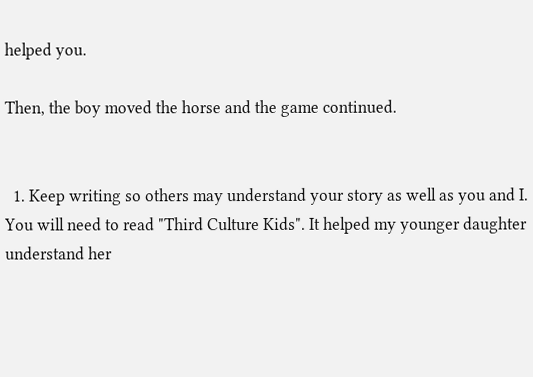helped you.

Then, the boy moved the horse and the game continued.


  1. Keep writing so others may understand your story as well as you and I. You will need to read "Third Culture Kids". It helped my younger daughter understand her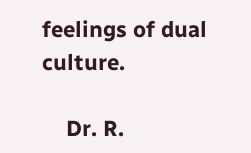feelings of dual culture.

    Dr. R.